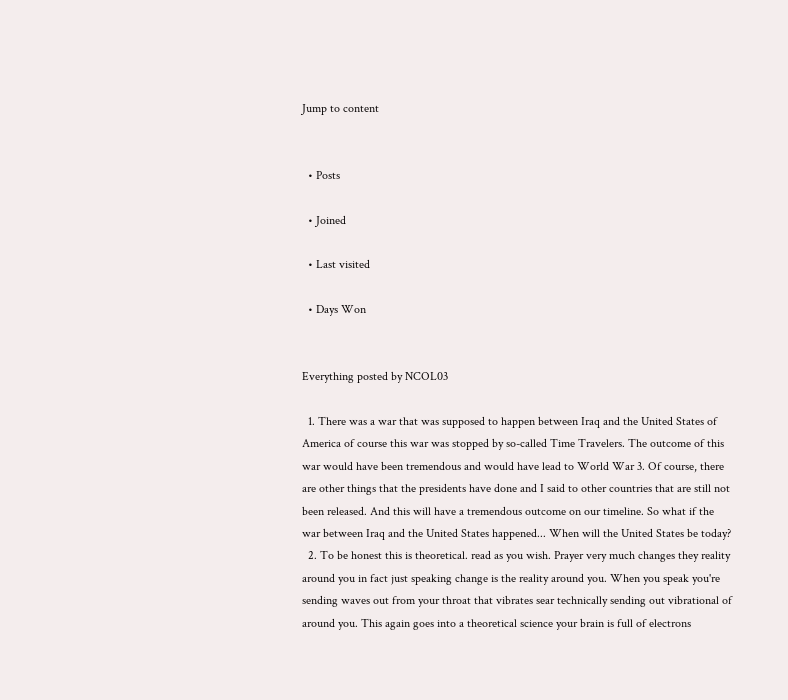Jump to content


  • Posts

  • Joined

  • Last visited

  • Days Won


Everything posted by NCOL03

  1. There was a war that was supposed to happen between Iraq and the United States of America of course this war was stopped by so-called Time Travelers. The outcome of this war would have been tremendous and would have lead to World War 3. Of course, there are other things that the presidents have done and I said to other countries that are still not been released. And this will have a tremendous outcome on our timeline. So what if the war between Iraq and the United States happened... When will the United States be today?
  2. To be honest this is theoretical. read as you wish. Prayer very much changes they reality around you in fact just speaking change is the reality around you. When you speak you're sending waves out from your throat that vibrates sear technically sending out vibrational of around you. This again goes into a theoretical science your brain is full of electrons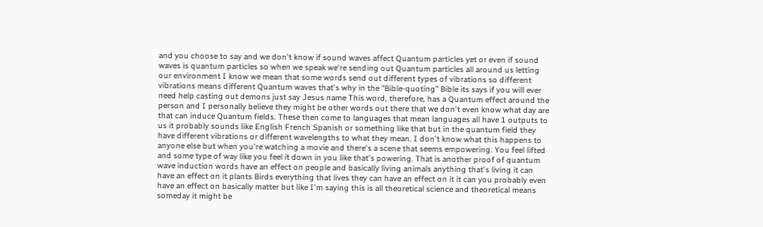and you choose to say and we don't know if sound waves affect Quantum particles yet or even if sound waves is quantum particles so when we speak we're sending out Quantum particles all around us letting our environment I know we mean that some words send out different types of vibrations so different vibrations means different Quantum waves that's why in the "Bible-quoting" Bible its says if you will ever need help casting out demons just say Jesus name This word, therefore, has a Quantum effect around the person and I personally believe they might be other words out there that we don't even know what day are that can induce Quantum fields. These then come to languages that mean languages all have 1 outputs to us it probably sounds like English French Spanish or something like that but in the quantum field they have different vibrations or different wavelengths to what they mean. I don't know what this happens to anyone else but when you're watching a movie and there's a scene that seems empowering. You feel lifted and some type of way like you feel it down in you like that's powering. That is another proof of quantum wave induction words have an effect on people and basically living animals anything that's living it can have an effect on it plants Birds everything that lives they can have an effect on it it can you probably even have an effect on basically matter but like I'm saying this is all theoretical science and theoretical means someday it might be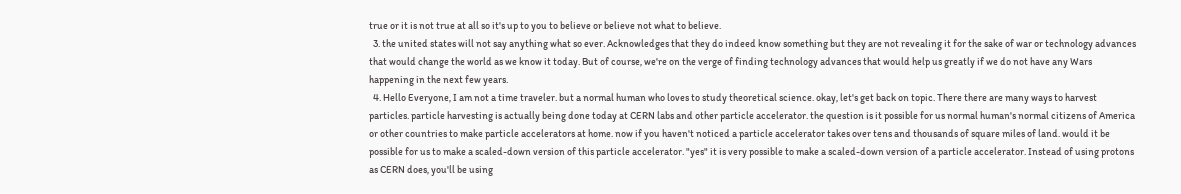true or it is not true at all so it's up to you to believe or believe not what to believe.
  3. the united states will not say anything what so ever. Acknowledges that they do indeed know something but they are not revealing it for the sake of war or technology advances that would change the world as we know it today. But of course, we're on the verge of finding technology advances that would help us greatly if we do not have any Wars happening in the next few years.
  4. Hello Everyone, I am not a time traveler. but a normal human who loves to study theoretical science. okay, let's get back on topic. There there are many ways to harvest particles. particle harvesting is actually being done today at CERN labs and other particle accelerator. the question is it possible for us normal human's normal citizens of America or other countries to make particle accelerators at home. now if you haven't noticed a particle accelerator takes over tens and thousands of square miles of land. would it be possible for us to make a scaled-down version of this particle accelerator. "yes" it is very possible to make a scaled-down version of a particle accelerator. Instead of using protons as CERN does, you'll be using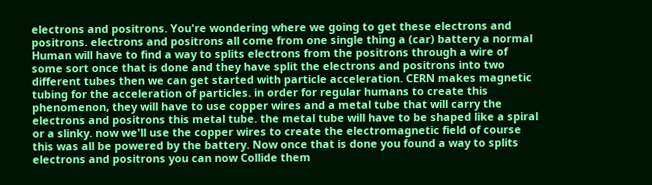electrons and positrons. You're wondering where we going to get these electrons and positrons. electrons and positrons all come from one single thing a (car) battery a normal Human will have to find a way to splits electrons from the positrons through a wire of some sort once that is done and they have split the electrons and positrons into two different tubes then we can get started with particle acceleration. CERN makes magnetic tubing for the acceleration of particles. in order for regular humans to create this phenomenon, they will have to use copper wires and a metal tube that will carry the electrons and positrons this metal tube. the metal tube will have to be shaped like a spiral or a slinky. now we'll use the copper wires to create the electromagnetic field of course this was all be powered by the battery. Now once that is done you found a way to splits electrons and positrons you can now Collide them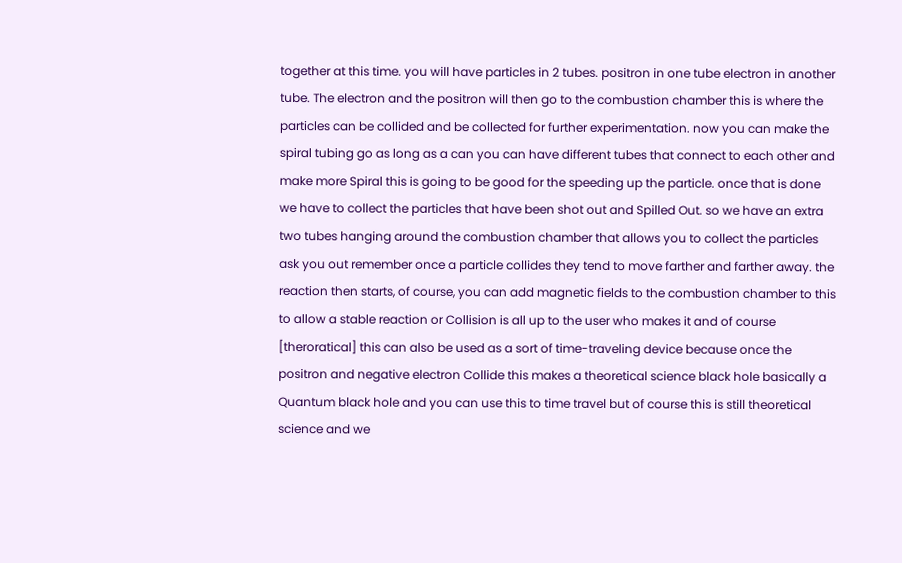together at this time. you will have particles in 2 tubes. positron in one tube electron in another tube. The electron and the positron will then go to the combustion chamber this is where the particles can be collided and be collected for further experimentation. now you can make the spiral tubing go as long as a can you can have different tubes that connect to each other and make more Spiral this is going to be good for the speeding up the particle. once that is done we have to collect the particles that have been shot out and Spilled Out. so we have an extra two tubes hanging around the combustion chamber that allows you to collect the particles ask you out remember once a particle collides they tend to move farther and farther away. the reaction then starts, of course, you can add magnetic fields to the combustion chamber to this to allow a stable reaction or Collision is all up to the user who makes it and of course [theroratical] this can also be used as a sort of time-traveling device because once the positron and negative electron Collide this makes a theoretical science black hole basically a Quantum black hole and you can use this to time travel but of course this is still theoretical science and we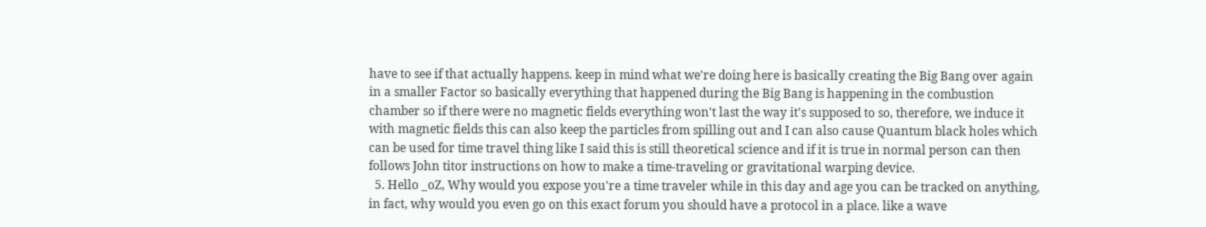have to see if that actually happens. keep in mind what we're doing here is basically creating the Big Bang over again in a smaller Factor so basically everything that happened during the Big Bang is happening in the combustion chamber so if there were no magnetic fields everything won't last the way it's supposed to so, therefore, we induce it with magnetic fields this can also keep the particles from spilling out and I can also cause Quantum black holes which can be used for time travel thing like I said this is still theoretical science and if it is true in normal person can then follows John titor instructions on how to make a time-traveling or gravitational warping device.
  5. Hello _oZ, Why would you expose you're a time traveler while in this day and age you can be tracked on anything, in fact, why would you even go on this exact forum you should have a protocol in a place. like a wave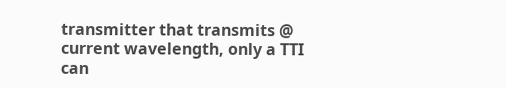transmitter that transmits @ current wavelength, only a TTI can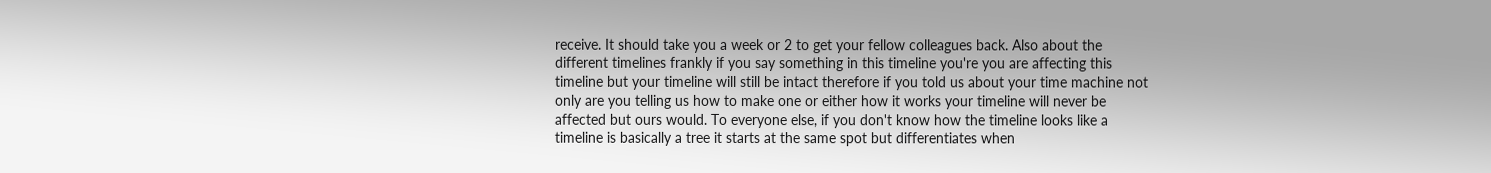receive. It should take you a week or 2 to get your fellow colleagues back. Also about the different timelines frankly if you say something in this timeline you're you are affecting this timeline but your timeline will still be intact therefore if you told us about your time machine not only are you telling us how to make one or either how it works your timeline will never be affected but ours would. To everyone else, if you don't know how the timeline looks like a timeline is basically a tree it starts at the same spot but differentiates when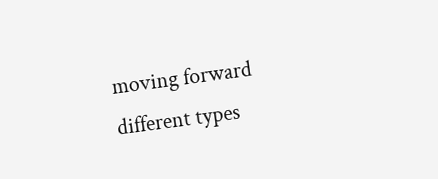moving forward different types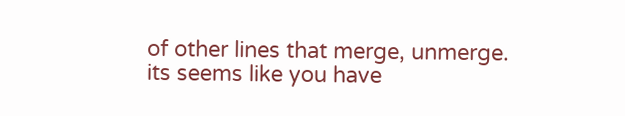of other lines that merge, unmerge. its seems like you have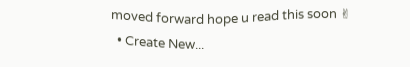moved forward hope u read this soon ✌
  • Create New...